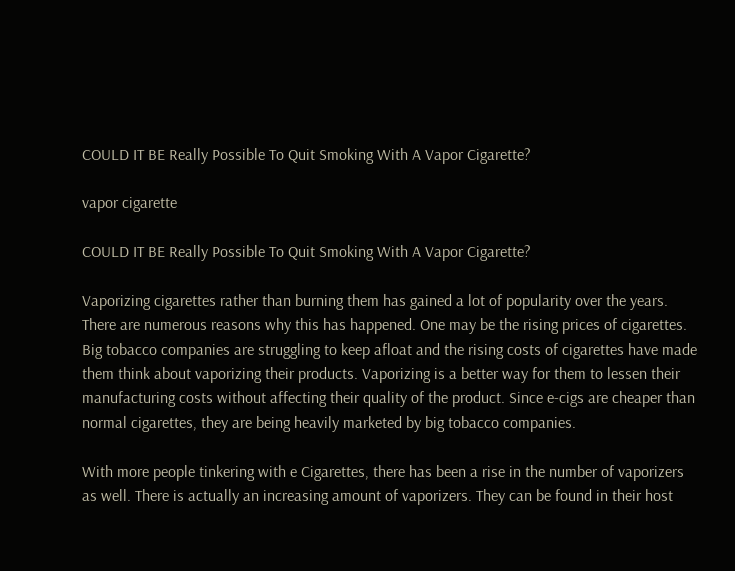COULD IT BE Really Possible To Quit Smoking With A Vapor Cigarette?

vapor cigarette

COULD IT BE Really Possible To Quit Smoking With A Vapor Cigarette?

Vaporizing cigarettes rather than burning them has gained a lot of popularity over the years. There are numerous reasons why this has happened. One may be the rising prices of cigarettes. Big tobacco companies are struggling to keep afloat and the rising costs of cigarettes have made them think about vaporizing their products. Vaporizing is a better way for them to lessen their manufacturing costs without affecting their quality of the product. Since e-cigs are cheaper than normal cigarettes, they are being heavily marketed by big tobacco companies.

With more people tinkering with e Cigarettes, there has been a rise in the number of vaporizers as well. There is actually an increasing amount of vaporizers. They can be found in their host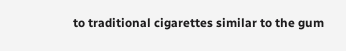to traditional cigarettes similar to the gum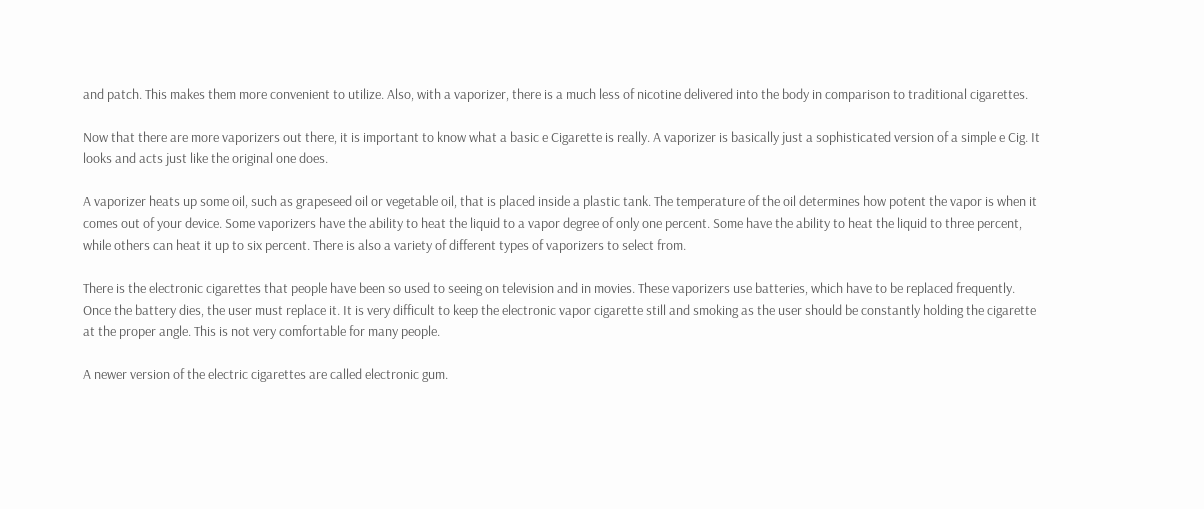and patch. This makes them more convenient to utilize. Also, with a vaporizer, there is a much less of nicotine delivered into the body in comparison to traditional cigarettes.

Now that there are more vaporizers out there, it is important to know what a basic e Cigarette is really. A vaporizer is basically just a sophisticated version of a simple e Cig. It looks and acts just like the original one does.

A vaporizer heats up some oil, such as grapeseed oil or vegetable oil, that is placed inside a plastic tank. The temperature of the oil determines how potent the vapor is when it comes out of your device. Some vaporizers have the ability to heat the liquid to a vapor degree of only one percent. Some have the ability to heat the liquid to three percent, while others can heat it up to six percent. There is also a variety of different types of vaporizers to select from.

There is the electronic cigarettes that people have been so used to seeing on television and in movies. These vaporizers use batteries, which have to be replaced frequently. Once the battery dies, the user must replace it. It is very difficult to keep the electronic vapor cigarette still and smoking as the user should be constantly holding the cigarette at the proper angle. This is not very comfortable for many people.

A newer version of the electric cigarettes are called electronic gum.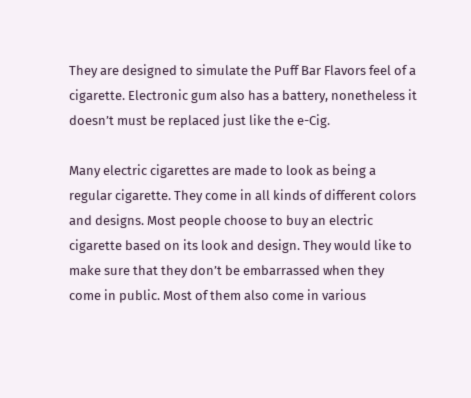They are designed to simulate the Puff Bar Flavors feel of a cigarette. Electronic gum also has a battery, nonetheless it doesn’t must be replaced just like the e-Cig.

Many electric cigarettes are made to look as being a regular cigarette. They come in all kinds of different colors and designs. Most people choose to buy an electric cigarette based on its look and design. They would like to make sure that they don’t be embarrassed when they come in public. Most of them also come in various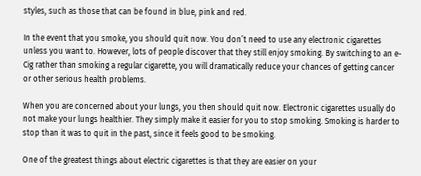styles, such as those that can be found in blue, pink and red.

In the event that you smoke, you should quit now. You don’t need to use any electronic cigarettes unless you want to. However, lots of people discover that they still enjoy smoking. By switching to an e-Cig rather than smoking a regular cigarette, you will dramatically reduce your chances of getting cancer or other serious health problems.

When you are concerned about your lungs, you then should quit now. Electronic cigarettes usually do not make your lungs healthier. They simply make it easier for you to stop smoking. Smoking is harder to stop than it was to quit in the past, since it feels good to be smoking.

One of the greatest things about electric cigarettes is that they are easier on your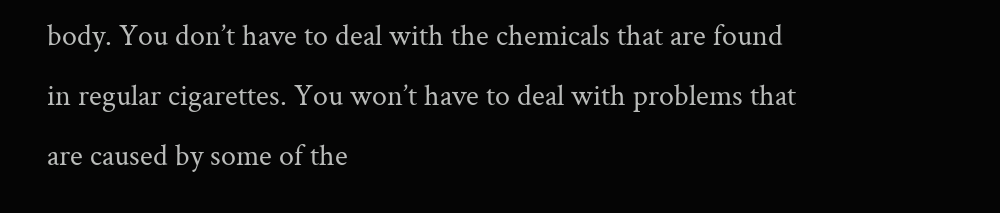body. You don’t have to deal with the chemicals that are found in regular cigarettes. You won’t have to deal with problems that are caused by some of the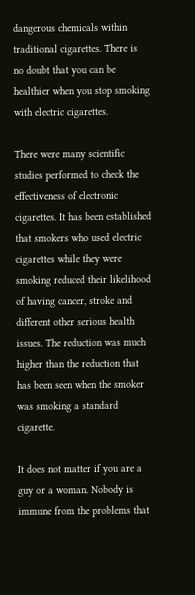dangerous chemicals within traditional cigarettes. There is no doubt that you can be healthier when you stop smoking with electric cigarettes.

There were many scientific studies performed to check the effectiveness of electronic cigarettes. It has been established that smokers who used electric cigarettes while they were smoking reduced their likelihood of having cancer, stroke and different other serious health issues. The reduction was much higher than the reduction that has been seen when the smoker was smoking a standard cigarette.

It does not matter if you are a guy or a woman. Nobody is immune from the problems that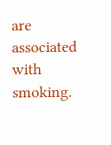are associated with smoking.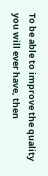To be able to improve the quality you will ever have, then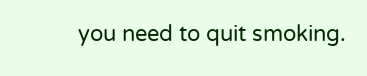you need to quit smoking.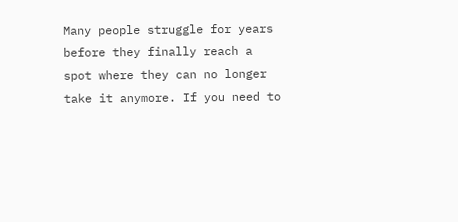Many people struggle for years before they finally reach a spot where they can no longer take it anymore. If you need to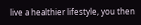live a healthier lifestyle, you then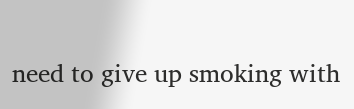need to give up smoking with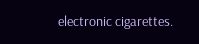electronic cigarettes.